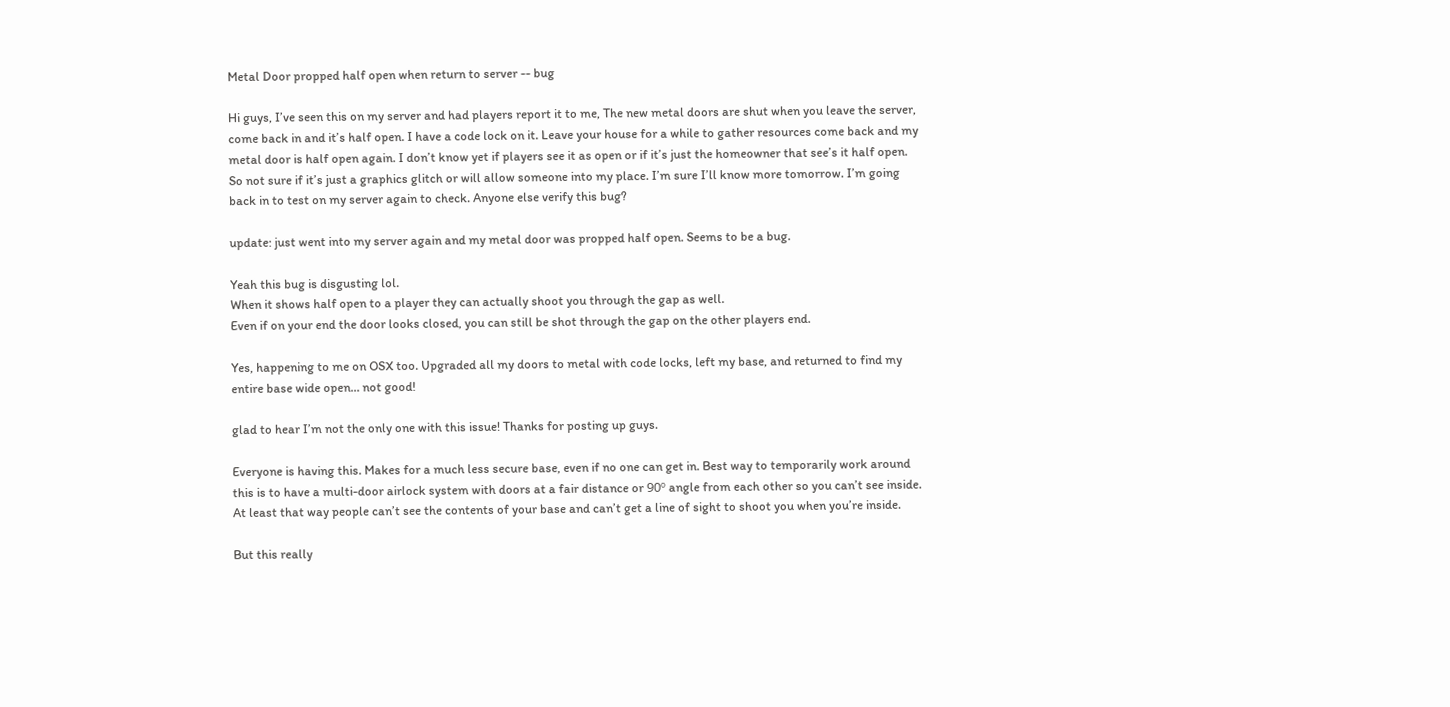Metal Door propped half open when return to server -- bug

Hi guys, I’ve seen this on my server and had players report it to me, The new metal doors are shut when you leave the server, come back in and it’s half open. I have a code lock on it. Leave your house for a while to gather resources come back and my metal door is half open again. I don’t know yet if players see it as open or if it’s just the homeowner that see’s it half open. So not sure if it’s just a graphics glitch or will allow someone into my place. I’m sure I’ll know more tomorrow. I’m going back in to test on my server again to check. Anyone else verify this bug?

update: just went into my server again and my metal door was propped half open. Seems to be a bug.

Yeah this bug is disgusting lol.
When it shows half open to a player they can actually shoot you through the gap as well.
Even if on your end the door looks closed, you can still be shot through the gap on the other players end.

Yes, happening to me on OSX too. Upgraded all my doors to metal with code locks, left my base, and returned to find my entire base wide open… not good!

glad to hear I’m not the only one with this issue! Thanks for posting up guys.

Everyone is having this. Makes for a much less secure base, even if no one can get in. Best way to temporarily work around this is to have a multi-door airlock system with doors at a fair distance or 90º angle from each other so you can’t see inside. At least that way people can’t see the contents of your base and can’t get a line of sight to shoot you when you’re inside.

But this really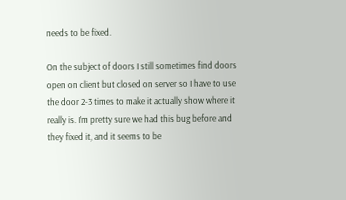needs to be fixed.

On the subject of doors I still sometimes find doors open on client but closed on server so I have to use the door 2-3 times to make it actually show where it really is. I’m pretty sure we had this bug before and they fixed it, and it seems to be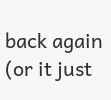back again (or it just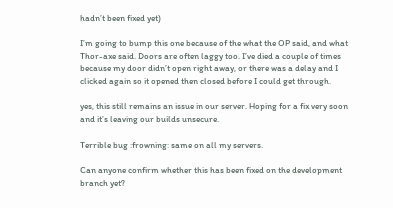hadn’t been fixed yet)

I’m going to bump this one because of the what the OP said, and what Thor-axe said. Doors are often laggy too. I’ve died a couple of times because my door didn’t open right away, or there was a delay and I clicked again so it opened then closed before I could get through.

yes, this still remains an issue in our server. Hoping for a fix very soon and it’s leaving our builds unsecure.

Terrible bug :frowning: same on all my servers.

Can anyone confirm whether this has been fixed on the development branch yet?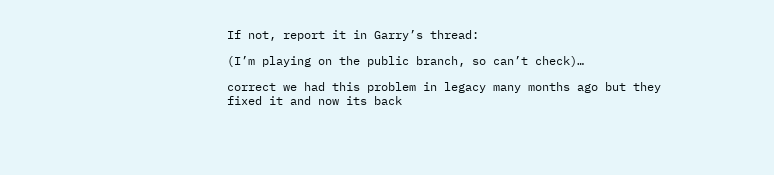If not, report it in Garry’s thread:

(I’m playing on the public branch, so can’t check)…

correct we had this problem in legacy many months ago but they fixed it and now its back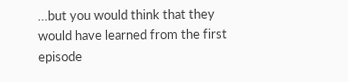…but you would think that they would have learned from the first episode